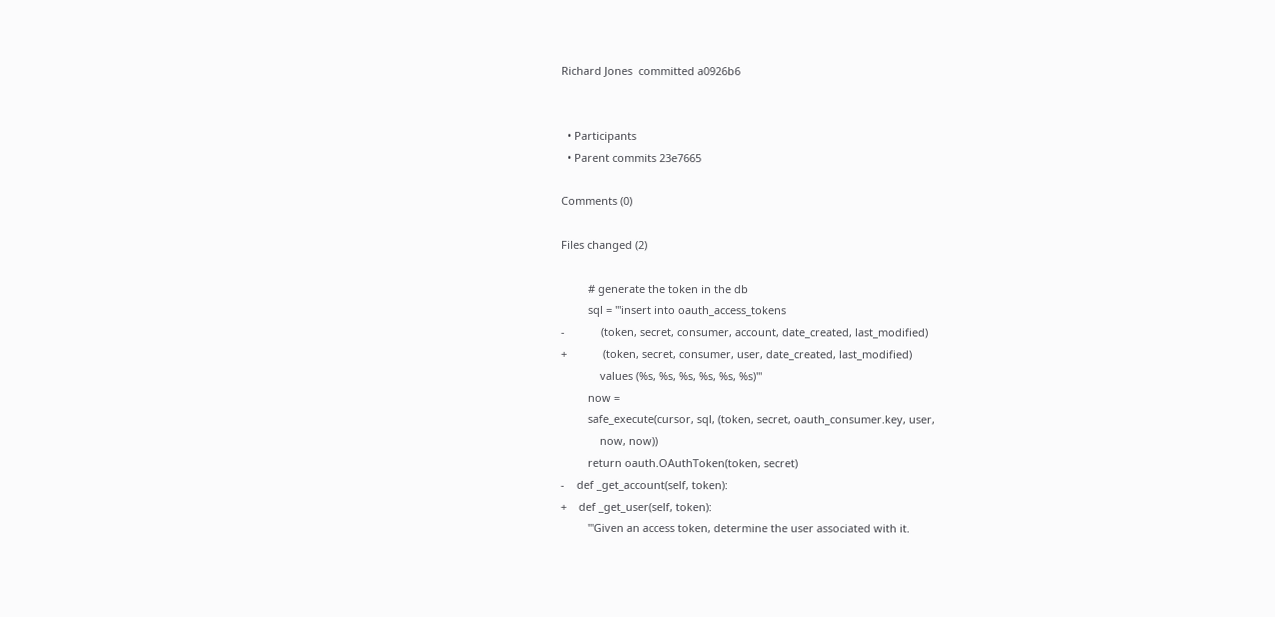Richard Jones  committed a0926b6


  • Participants
  • Parent commits 23e7665

Comments (0)

Files changed (2)

         # generate the token in the db
         sql = '''insert into oauth_access_tokens
-            (token, secret, consumer, account, date_created, last_modified)
+            (token, secret, consumer, user, date_created, last_modified)
             values (%s, %s, %s, %s, %s, %s)'''
         now =
         safe_execute(cursor, sql, (token, secret, oauth_consumer.key, user,
             now, now))
         return oauth.OAuthToken(token, secret)
-    def _get_account(self, token):
+    def _get_user(self, token):
         '''Given an access token, determine the user associated with it.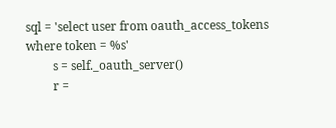sql = 'select user from oauth_access_tokens where token = %s'
         s = self._oauth_server()
         r =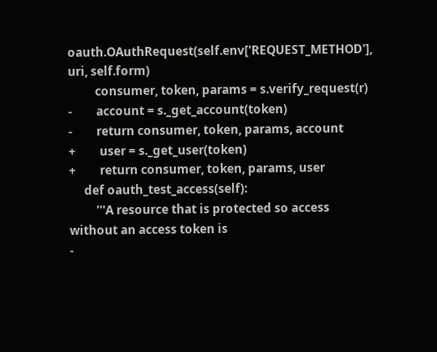oauth.OAuthRequest(self.env['REQUEST_METHOD'], uri, self.form)
         consumer, token, params = s.verify_request(r)
-        account = s._get_account(token)
-        return consumer, token, params, account
+        user = s._get_user(token)
+        return consumer, token, params, user
     def oauth_test_access(self):
         '''A resource that is protected so access without an access token is
-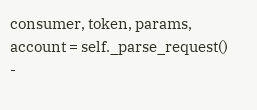consumer, token, params, account = self._parse_request()
-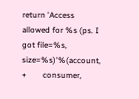return 'Access allowed for %s (ps. I got file=%s, size=%s)'%(account,
+        consumer,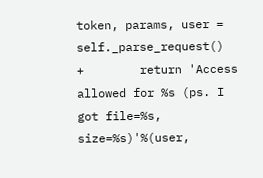token, params, user = self._parse_request()
+        return 'Access allowed for %s (ps. I got file=%s, size=%s)'%(user,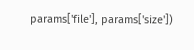params['file'], params['size'])